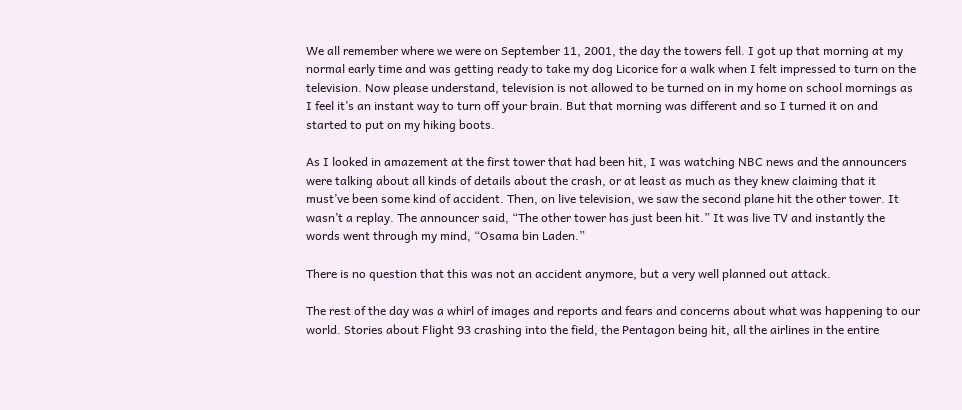We all remember where we were on September 11, 2001, the day the towers fell. I got up that morning at my normal early time and was getting ready to take my dog Licorice for a walk when I felt impressed to turn on the television. Now please understand, television is not allowed to be turned on in my home on school mornings as I feel it’s an instant way to turn off your brain. But that morning was different and so I turned it on and started to put on my hiking boots.

As I looked in amazement at the first tower that had been hit, I was watching NBC news and the announcers were talking about all kinds of details about the crash, or at least as much as they knew claiming that it must’ve been some kind of accident. Then, on live television, we saw the second plane hit the other tower. It wasn’t a replay. The announcer said, “The other tower has just been hit.” It was live TV and instantly the words went through my mind, “Osama bin Laden.”

There is no question that this was not an accident anymore, but a very well planned out attack.

The rest of the day was a whirl of images and reports and fears and concerns about what was happening to our world. Stories about Flight 93 crashing into the field, the Pentagon being hit, all the airlines in the entire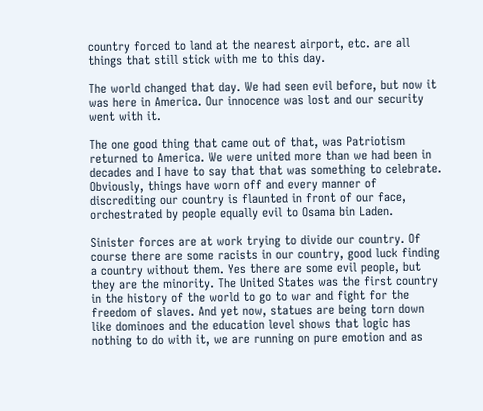country forced to land at the nearest airport, etc. are all things that still stick with me to this day.

The world changed that day. We had seen evil before, but now it was here in America. Our innocence was lost and our security went with it.

The one good thing that came out of that, was Patriotism returned to America. We were united more than we had been in decades and I have to say that that was something to celebrate. Obviously, things have worn off and every manner of discrediting our country is flaunted in front of our face, orchestrated by people equally evil to Osama bin Laden.

Sinister forces are at work trying to divide our country. Of course there are some racists in our country, good luck finding a country without them. Yes there are some evil people, but they are the minority. The United States was the first country in the history of the world to go to war and fight for the freedom of slaves. And yet now, statues are being torn down like dominoes and the education level shows that logic has nothing to do with it, we are running on pure emotion and as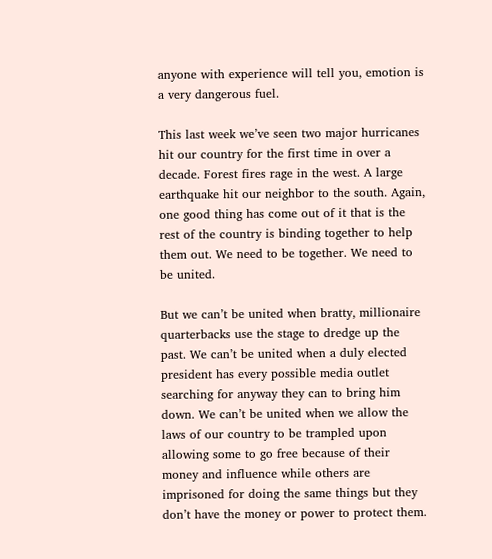anyone with experience will tell you, emotion is a very dangerous fuel.

This last week we’ve seen two major hurricanes hit our country for the first time in over a decade. Forest fires rage in the west. A large earthquake hit our neighbor to the south. Again, one good thing has come out of it that is the rest of the country is binding together to help them out. We need to be together. We need to be united.

But we can’t be united when bratty, millionaire quarterbacks use the stage to dredge up the past. We can’t be united when a duly elected president has every possible media outlet searching for anyway they can to bring him down. We can’t be united when we allow the laws of our country to be trampled upon allowing some to go free because of their money and influence while others are imprisoned for doing the same things but they don’t have the money or power to protect them.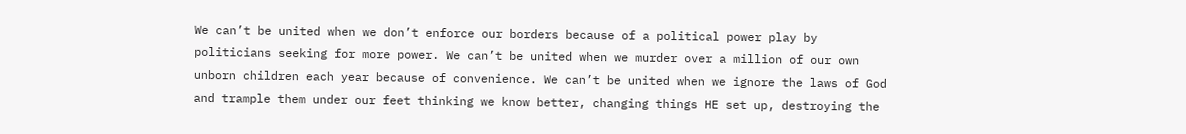We can’t be united when we don’t enforce our borders because of a political power play by politicians seeking for more power. We can’t be united when we murder over a million of our own unborn children each year because of convenience. We can’t be united when we ignore the laws of God and trample them under our feet thinking we know better, changing things HE set up, destroying the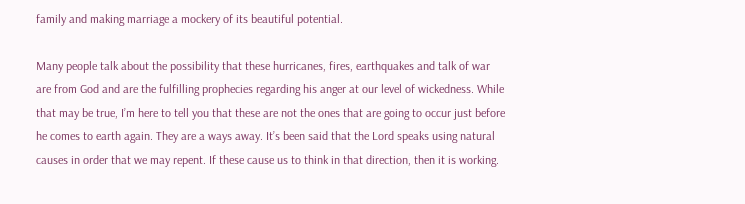family and making marriage a mockery of its beautiful potential.

Many people talk about the possibility that these hurricanes, fires, earthquakes and talk of war are from God and are the fulfilling prophecies regarding his anger at our level of wickedness. While that may be true, I’m here to tell you that these are not the ones that are going to occur just before he comes to earth again. They are a ways away. It’s been said that the Lord speaks using natural causes in order that we may repent. If these cause us to think in that direction, then it is working.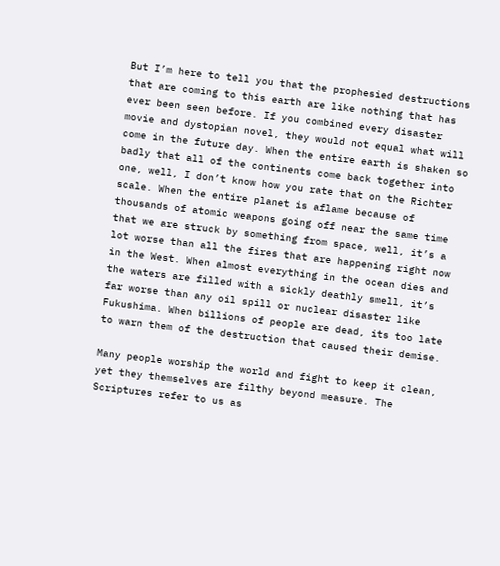But I’m here to tell you that the prophesied destructions that are coming to this earth are like nothing that has ever been seen before. If you combined every disaster movie and dystopian novel, they would not equal what will come in the future day. When the entire earth is shaken so badly that all of the continents come back together into one, well, I don’t know how you rate that on the Richter scale. When the entire planet is aflame because of thousands of atomic weapons going off near the same time that we are struck by something from space, well, it’s a lot worse than all the fires that are happening right now in the West. When almost everything in the ocean dies and the waters are filled with a sickly deathly smell, it’s far worse than any oil spill or nuclear disaster like Fukushima. When billions of people are dead, its too late to warn them of the destruction that caused their demise.

Many people worship the world and fight to keep it clean, yet they themselves are filthy beyond measure. The Scriptures refer to us as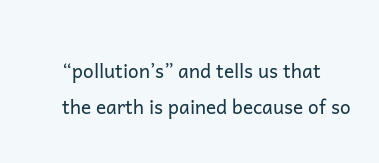“pollution’s” and tells us that the earth is pained because of so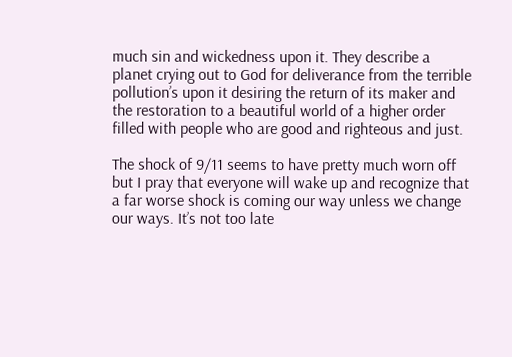much sin and wickedness upon it. They describe a planet crying out to God for deliverance from the terrible pollution’s upon it desiring the return of its maker and the restoration to a beautiful world of a higher order filled with people who are good and righteous and just.

The shock of 9/11 seems to have pretty much worn off but I pray that everyone will wake up and recognize that a far worse shock is coming our way unless we change our ways. It’s not too late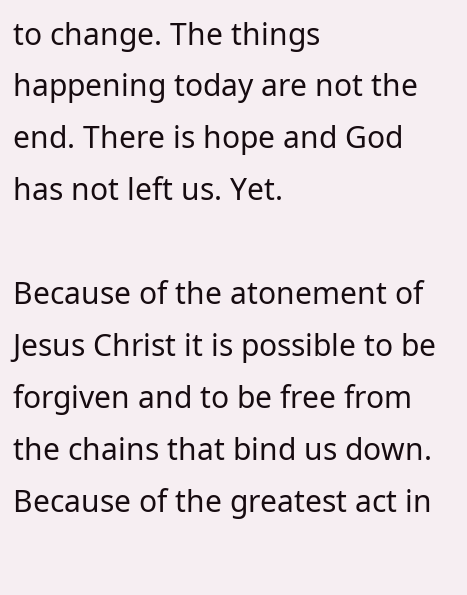to change. The things happening today are not the end. There is hope and God has not left us. Yet.

Because of the atonement of Jesus Christ it is possible to be forgiven and to be free from the chains that bind us down. Because of the greatest act in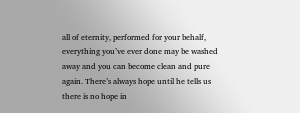all of eternity, performed for your behalf, everything you’ve ever done may be washed away and you can become clean and pure again. There’s always hope until he tells us there is no hope in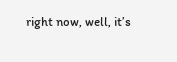right now, well, it’s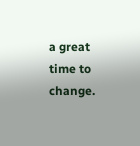a great time to change.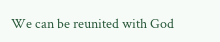We can be reunited with God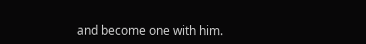and become one with him.